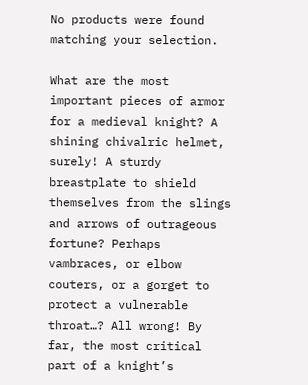No products were found matching your selection.

What are the most important pieces of armor for a medieval knight? A shining chivalric helmet, surely! A sturdy breastplate to shield themselves from the slings and arrows of outrageous fortune? Perhaps vambraces, or elbow couters, or a gorget to protect a vulnerable throat…? All wrong! By far, the most critical part of a knight’s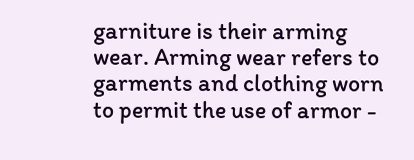garniture is their arming wear. Arming wear refers to garments and clothing worn to permit the use of armor -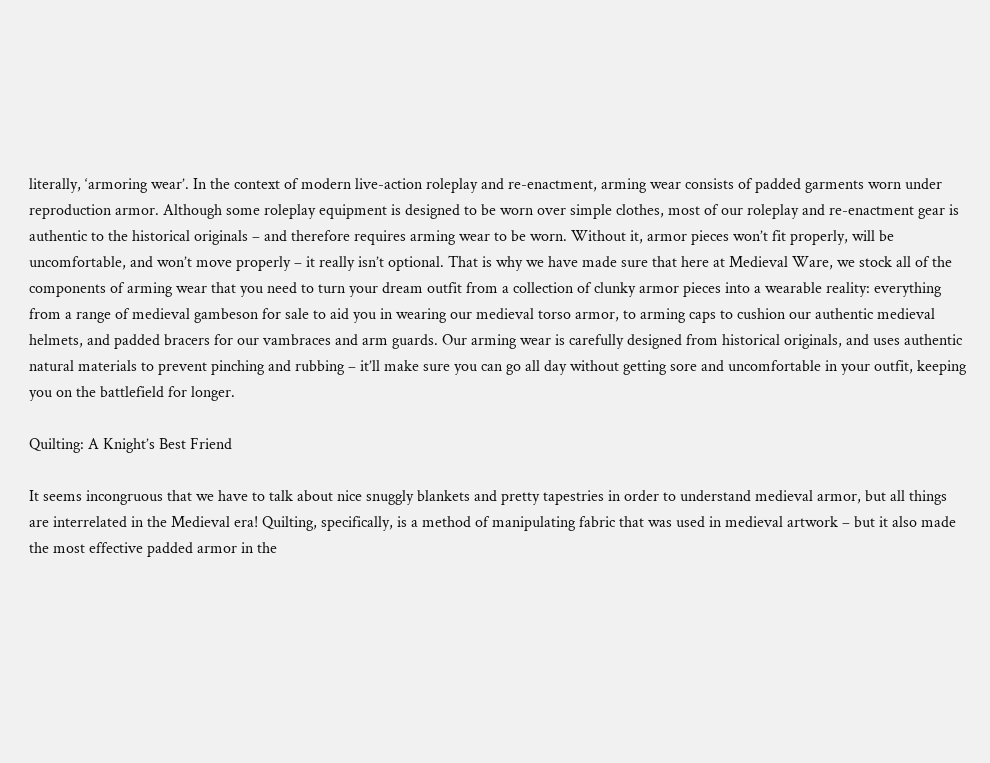literally, ‘armoring wear’. In the context of modern live-action roleplay and re-enactment, arming wear consists of padded garments worn under reproduction armor. Although some roleplay equipment is designed to be worn over simple clothes, most of our roleplay and re-enactment gear is authentic to the historical originals – and therefore requires arming wear to be worn. Without it, armor pieces won’t fit properly, will be uncomfortable, and won’t move properly – it really isn’t optional. That is why we have made sure that here at Medieval Ware, we stock all of the components of arming wear that you need to turn your dream outfit from a collection of clunky armor pieces into a wearable reality: everything from a range of medieval gambeson for sale to aid you in wearing our medieval torso armor, to arming caps to cushion our authentic medieval helmets, and padded bracers for our vambraces and arm guards. Our arming wear is carefully designed from historical originals, and uses authentic natural materials to prevent pinching and rubbing – it’ll make sure you can go all day without getting sore and uncomfortable in your outfit, keeping you on the battlefield for longer.

Quilting: A Knight’s Best Friend

It seems incongruous that we have to talk about nice snuggly blankets and pretty tapestries in order to understand medieval armor, but all things are interrelated in the Medieval era! Quilting, specifically, is a method of manipulating fabric that was used in medieval artwork – but it also made the most effective padded armor in the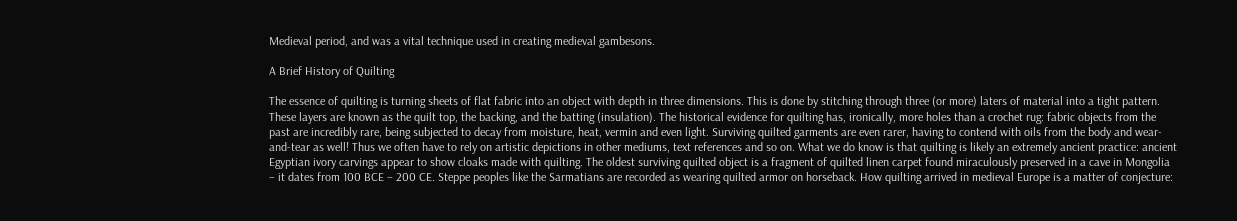Medieval period, and was a vital technique used in creating medieval gambesons.

A Brief History of Quilting

The essence of quilting is turning sheets of flat fabric into an object with depth in three dimensions. This is done by stitching through three (or more) laters of material into a tight pattern. These layers are known as the quilt top, the backing, and the batting (insulation). The historical evidence for quilting has, ironically, more holes than a crochet rug: fabric objects from the past are incredibly rare, being subjected to decay from moisture, heat, vermin and even light. Surviving quilted garments are even rarer, having to contend with oils from the body and wear-and-tear as well! Thus we often have to rely on artistic depictions in other mediums, text references and so on. What we do know is that quilting is likely an extremely ancient practice: ancient Egyptian ivory carvings appear to show cloaks made with quilting. The oldest surviving quilted object is a fragment of quilted linen carpet found miraculously preserved in a cave in Mongolia – it dates from 100 BCE – 200 CE. Steppe peoples like the Sarmatians are recorded as wearing quilted armor on horseback. How quilting arrived in medieval Europe is a matter of conjecture: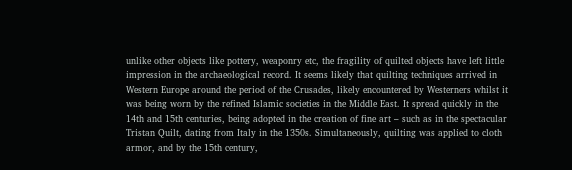unlike other objects like pottery, weaponry etc, the fragility of quilted objects have left little impression in the archaeological record. It seems likely that quilting techniques arrived in Western Europe around the period of the Crusades, likely encountered by Westerners whilst it was being worn by the refined Islamic societies in the Middle East. It spread quickly in the 14th and 15th centuries, being adopted in the creation of fine art – such as in the spectacular Tristan Quilt, dating from Italy in the 1350s. Simultaneously, quilting was applied to cloth armor, and by the 15th century,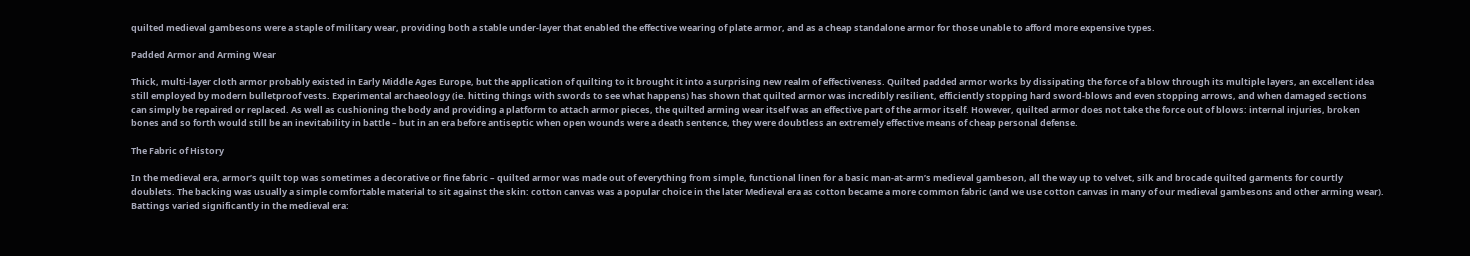quilted medieval gambesons were a staple of military wear, providing both a stable under-layer that enabled the effective wearing of plate armor, and as a cheap standalone armor for those unable to afford more expensive types.

Padded Armor and Arming Wear

Thick, multi-layer cloth armor probably existed in Early Middle Ages Europe, but the application of quilting to it brought it into a surprising new realm of effectiveness. Quilted padded armor works by dissipating the force of a blow through its multiple layers, an excellent idea still employed by modern bulletproof vests. Experimental archaeology (ie. hitting things with swords to see what happens) has shown that quilted armor was incredibly resilient, efficiently stopping hard sword-blows and even stopping arrows, and when damaged sections can simply be repaired or replaced. As well as cushioning the body and providing a platform to attach armor pieces, the quilted arming wear itself was an effective part of the armor itself. However, quilted armor does not take the force out of blows: internal injuries, broken bones and so forth would still be an inevitability in battle – but in an era before antiseptic when open wounds were a death sentence, they were doubtless an extremely effective means of cheap personal defense.

The Fabric of History

In the medieval era, armor’s quilt top was sometimes a decorative or fine fabric – quilted armor was made out of everything from simple, functional linen for a basic man-at-arm’s medieval gambeson, all the way up to velvet, silk and brocade quilted garments for courtly doublets. The backing was usually a simple comfortable material to sit against the skin: cotton canvas was a popular choice in the later Medieval era as cotton became a more common fabric (and we use cotton canvas in many of our medieval gambesons and other arming wear). Battings varied significantly in the medieval era: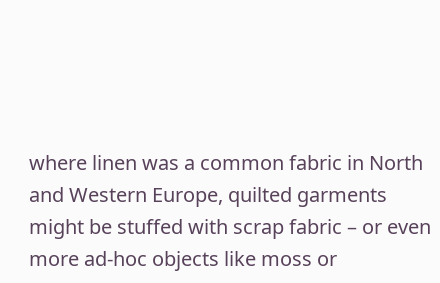where linen was a common fabric in North and Western Europe, quilted garments might be stuffed with scrap fabric – or even more ad-hoc objects like moss or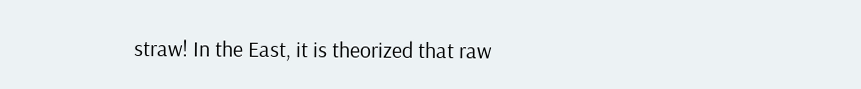straw! In the East, it is theorized that raw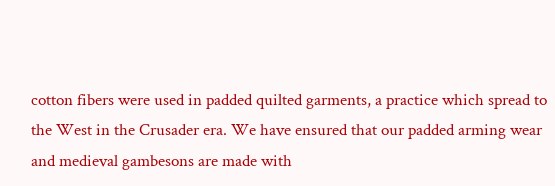cotton fibers were used in padded quilted garments, a practice which spread to the West in the Crusader era. We have ensured that our padded arming wear and medieval gambesons are made with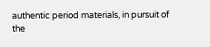authentic period materials, in pursuit of the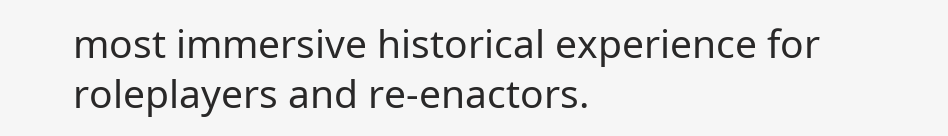most immersive historical experience for roleplayers and re-enactors.